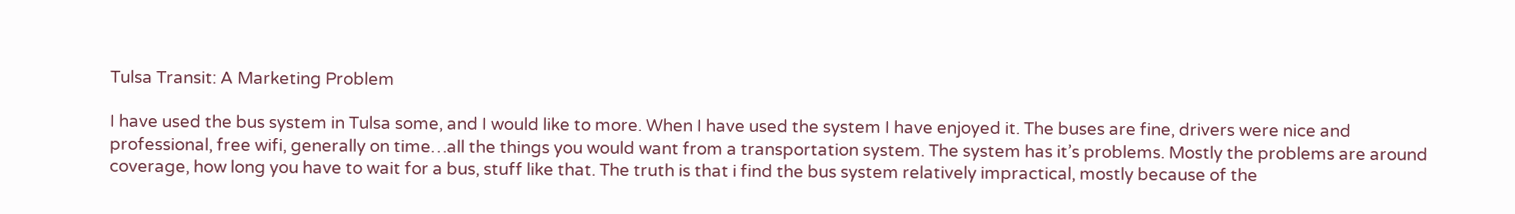Tulsa Transit: A Marketing Problem

I have used the bus system in Tulsa some, and I would like to more. When I have used the system I have enjoyed it. The buses are fine, drivers were nice and professional, free wifi, generally on time…all the things you would want from a transportation system. The system has it’s problems. Mostly the problems are around coverage, how long you have to wait for a bus, stuff like that. The truth is that i find the bus system relatively impractical, mostly because of the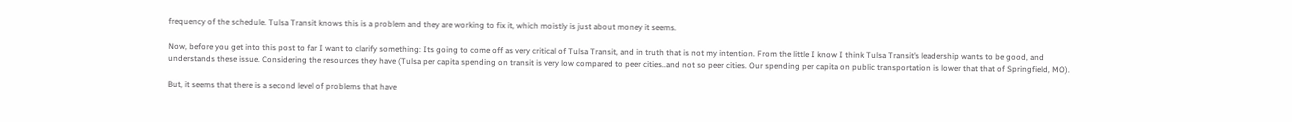frequency of the schedule. Tulsa Transit knows this is a problem and they are working to fix it, which moistly is just about money it seems.

Now, before you get into this post to far I want to clarify something: Its going to come off as very critical of Tulsa Transit, and in truth that is not my intention. From the little I know I think Tulsa Transit’s leadership wants to be good, and understands these issue. Considering the resources they have (Tulsa per capita spending on transit is very low compared to peer cities..and not so peer cities. Our spending per capita on public transportation is lower that that of Springfield, MO).

But, it seems that there is a second level of problems that have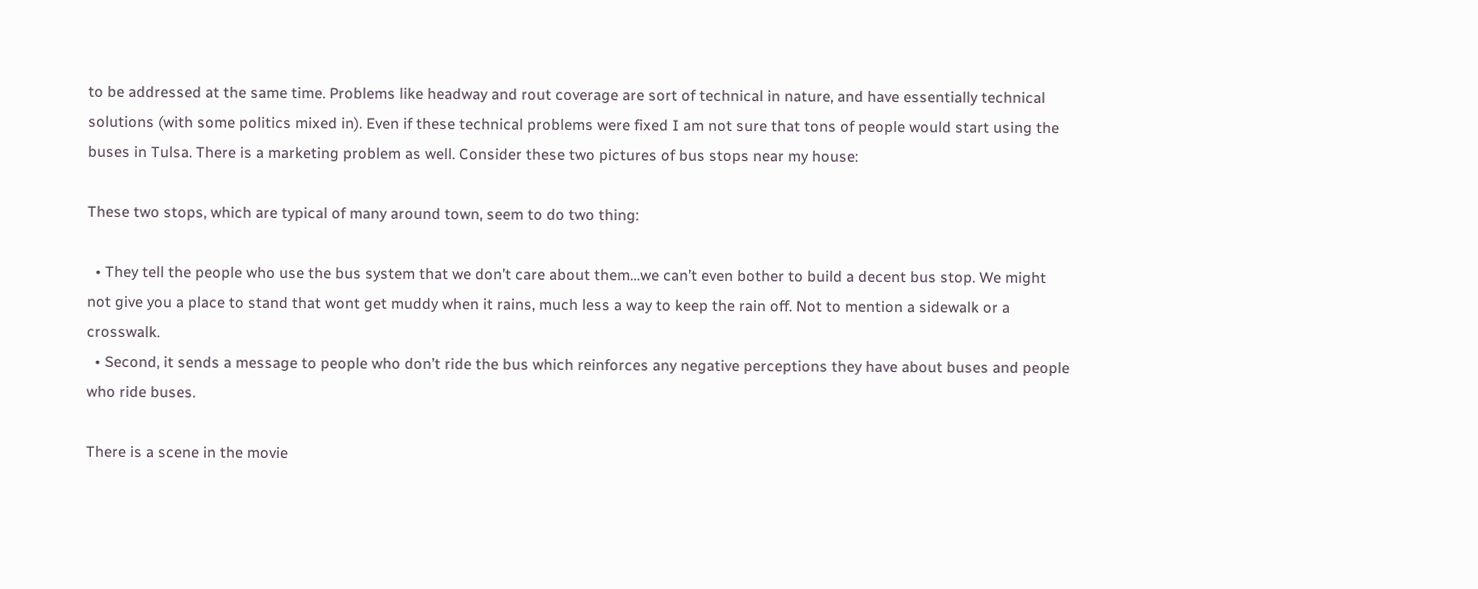to be addressed at the same time. Problems like headway and rout coverage are sort of technical in nature, and have essentially technical solutions (with some politics mixed in). Even if these technical problems were fixed I am not sure that tons of people would start using the buses in Tulsa. There is a marketing problem as well. Consider these two pictures of bus stops near my house:

These two stops, which are typical of many around town, seem to do two thing:

  • They tell the people who use the bus system that we don’t care about them…we can’t even bother to build a decent bus stop. We might not give you a place to stand that wont get muddy when it rains, much less a way to keep the rain off. Not to mention a sidewalk or a crosswalk.
  • Second, it sends a message to people who don’t ride the bus which reinforces any negative perceptions they have about buses and people who ride buses.

There is a scene in the movie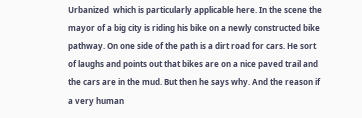Urbanized  which is particularly applicable here. In the scene the mayor of a big city is riding his bike on a newly constructed bike pathway. On one side of the path is a dirt road for cars. He sort of laughs and points out that bikes are on a nice paved trail and the cars are in the mud. But then he says why. And the reason if a very human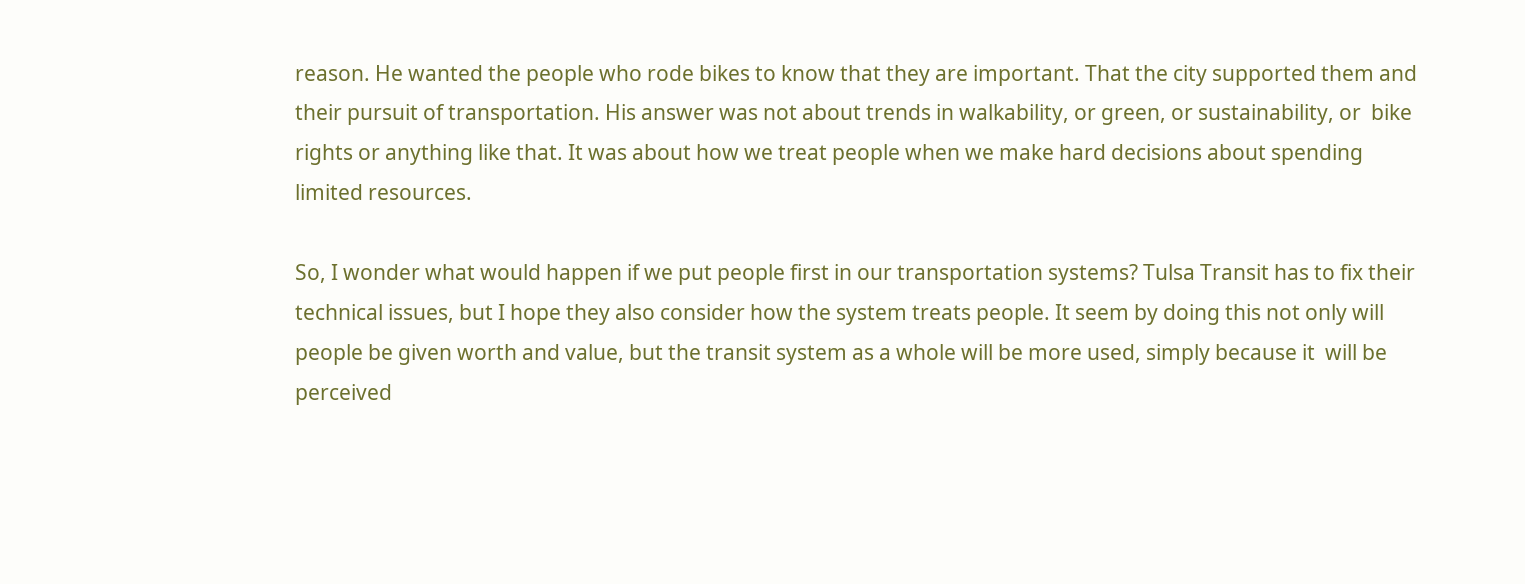reason. He wanted the people who rode bikes to know that they are important. That the city supported them and their pursuit of transportation. His answer was not about trends in walkability, or green, or sustainability, or  bike rights or anything like that. It was about how we treat people when we make hard decisions about spending limited resources.

So, I wonder what would happen if we put people first in our transportation systems? Tulsa Transit has to fix their technical issues, but I hope they also consider how the system treats people. It seem by doing this not only will people be given worth and value, but the transit system as a whole will be more used, simply because it  will be perceived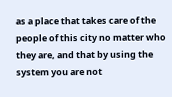as a place that takes care of the people of this city no matter who they are, and that by using the system you are not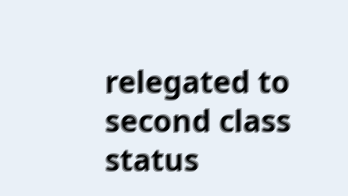relegated to  second class status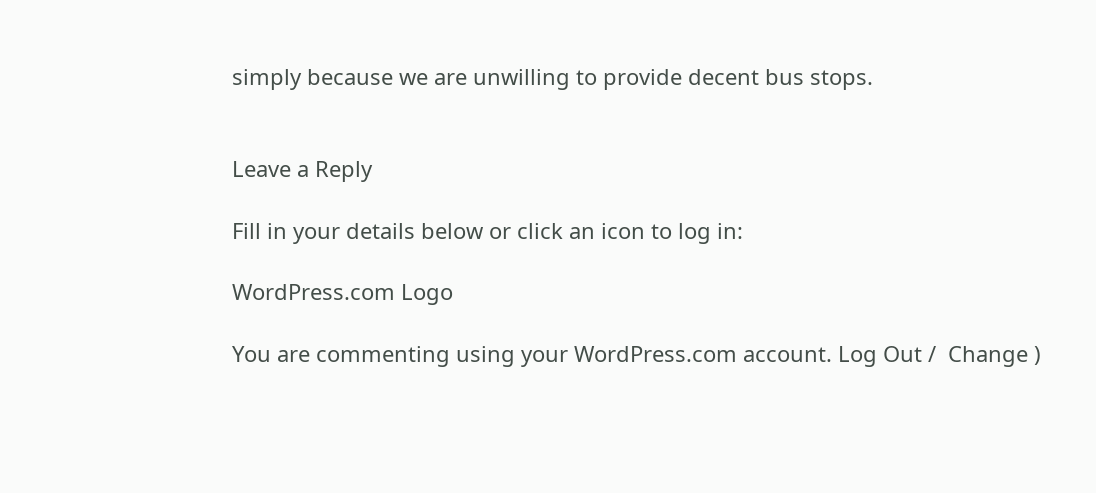simply because we are unwilling to provide decent bus stops.


Leave a Reply

Fill in your details below or click an icon to log in:

WordPress.com Logo

You are commenting using your WordPress.com account. Log Out /  Change )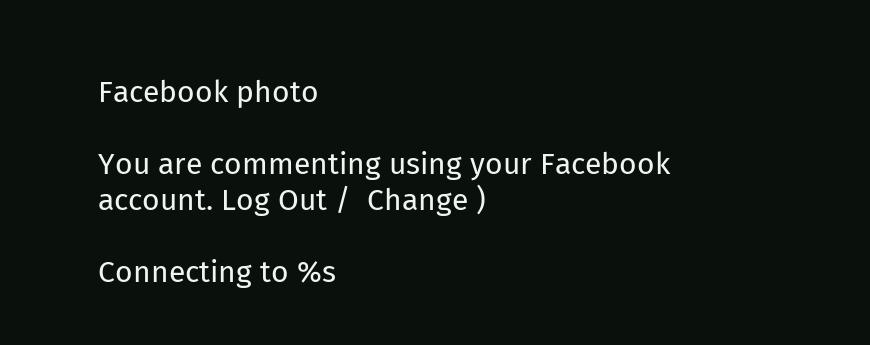Facebook photo

You are commenting using your Facebook account. Log Out /  Change )

Connecting to %s